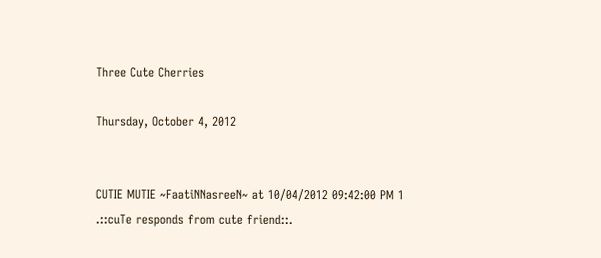Three Cute Cherries

Thursday, October 4, 2012


CUTIE MUTIE ~FaatiNNasreeN~ at 10/04/2012 09:42:00 PM 1 .::cuTe responds from cute friend::.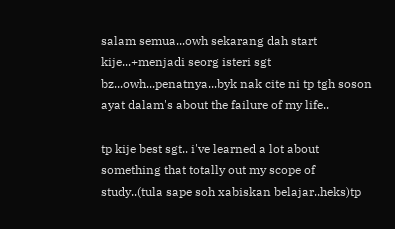salam semua...owh sekarang dah start kije...+menjadi seorg isteri sgt bz...owh...penatnya...byk nak cite ni tp tgh soson ayat dalam's about the failure of my life..

tp kije best sgt.. i've learned a lot about something that totally out my scope of study..(tula sape soh xabiskan belajar..heks)tp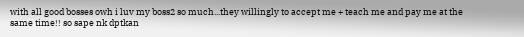with all good bosses owh i luv my boss2 so much...they willingly to accept me + teach me and pay me at the same time!! so sape nk dptkan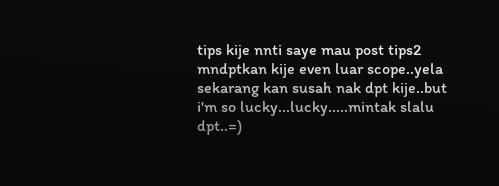tips kije nnti saye mau post tips2 mndptkan kije even luar scope..yela sekarang kan susah nak dpt kije..but i'm so lucky...lucky.....mintak slalu dpt..=)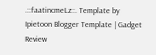.::faatincmeLz::. Template by Ipietoon Blogger Template | Gadget Review